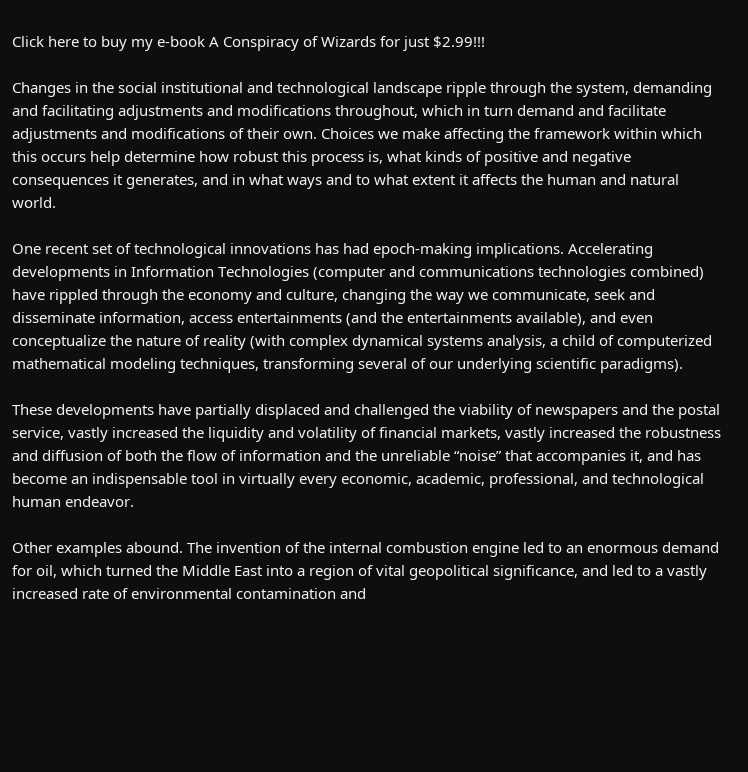Click here to buy my e-book A Conspiracy of Wizards for just $2.99!!!

Changes in the social institutional and technological landscape ripple through the system, demanding and facilitating adjustments and modifications throughout, which in turn demand and facilitate adjustments and modifications of their own. Choices we make affecting the framework within which this occurs help determine how robust this process is, what kinds of positive and negative consequences it generates, and in what ways and to what extent it affects the human and natural world.

One recent set of technological innovations has had epoch-making implications. Accelerating developments in Information Technologies (computer and communications technologies combined) have rippled through the economy and culture, changing the way we communicate, seek and disseminate information, access entertainments (and the entertainments available), and even conceptualize the nature of reality (with complex dynamical systems analysis, a child of computerized mathematical modeling techniques, transforming several of our underlying scientific paradigms).

These developments have partially displaced and challenged the viability of newspapers and the postal service, vastly increased the liquidity and volatility of financial markets, vastly increased the robustness and diffusion of both the flow of information and the unreliable “noise” that accompanies it, and has become an indispensable tool in virtually every economic, academic, professional, and technological human endeavor.

Other examples abound. The invention of the internal combustion engine led to an enormous demand for oil, which turned the Middle East into a region of vital geopolitical significance, and led to a vastly increased rate of environmental contamination and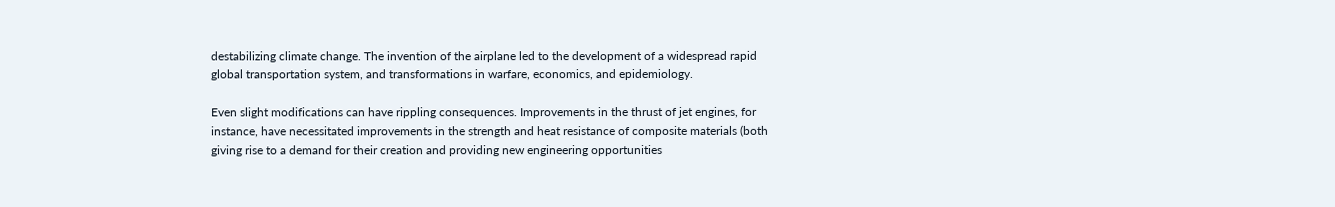destabilizing climate change. The invention of the airplane led to the development of a widespread rapid global transportation system, and transformations in warfare, economics, and epidemiology.

Even slight modifications can have rippling consequences. Improvements in the thrust of jet engines, for instance, have necessitated improvements in the strength and heat resistance of composite materials (both giving rise to a demand for their creation and providing new engineering opportunities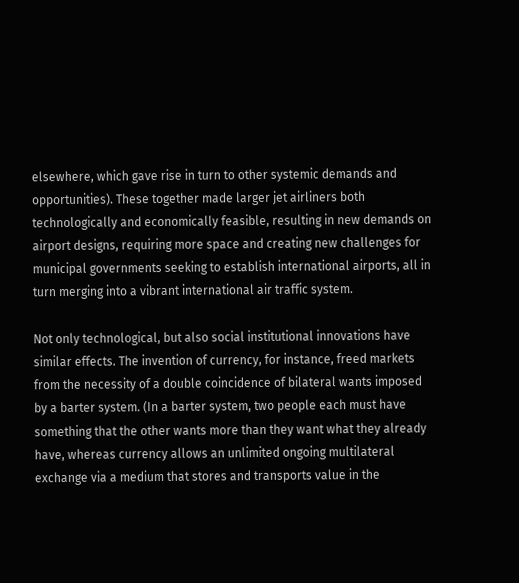elsewhere, which gave rise in turn to other systemic demands and opportunities). These together made larger jet airliners both technologically and economically feasible, resulting in new demands on airport designs, requiring more space and creating new challenges for municipal governments seeking to establish international airports, all in turn merging into a vibrant international air traffic system.

Not only technological, but also social institutional innovations have similar effects. The invention of currency, for instance, freed markets from the necessity of a double coincidence of bilateral wants imposed by a barter system. (In a barter system, two people each must have something that the other wants more than they want what they already have, whereas currency allows an unlimited ongoing multilateral exchange via a medium that stores and transports value in the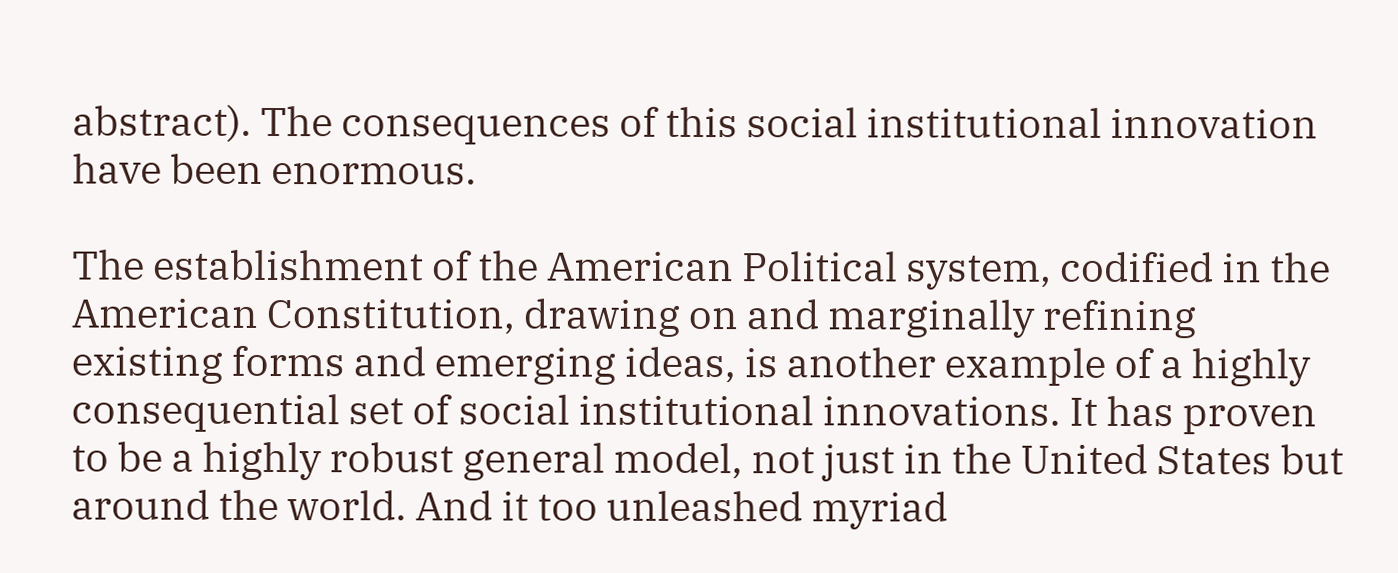abstract). The consequences of this social institutional innovation have been enormous.

The establishment of the American Political system, codified in the American Constitution, drawing on and marginally refining existing forms and emerging ideas, is another example of a highly consequential set of social institutional innovations. It has proven to be a highly robust general model, not just in the United States but around the world. And it too unleashed myriad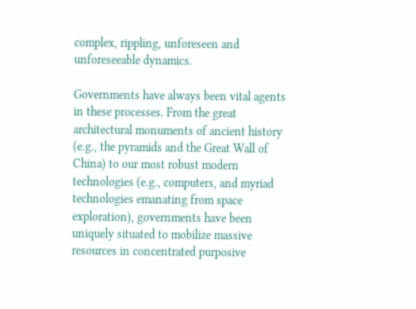complex, rippling, unforeseen and unforeseeable dynamics.

Governments have always been vital agents in these processes. From the great architectural monuments of ancient history (e.g., the pyramids and the Great Wall of China) to our most robust modern technologies (e.g., computers, and myriad technologies emanating from space exploration), governments have been uniquely situated to mobilize massive resources in concentrated purposive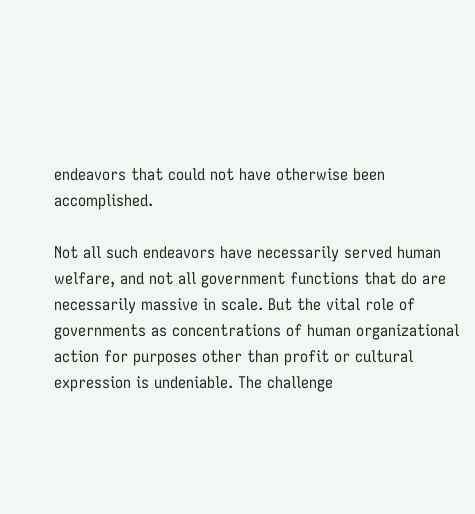endeavors that could not have otherwise been accomplished.

Not all such endeavors have necessarily served human welfare, and not all government functions that do are necessarily massive in scale. But the vital role of governments as concentrations of human organizational action for purposes other than profit or cultural expression is undeniable. The challenge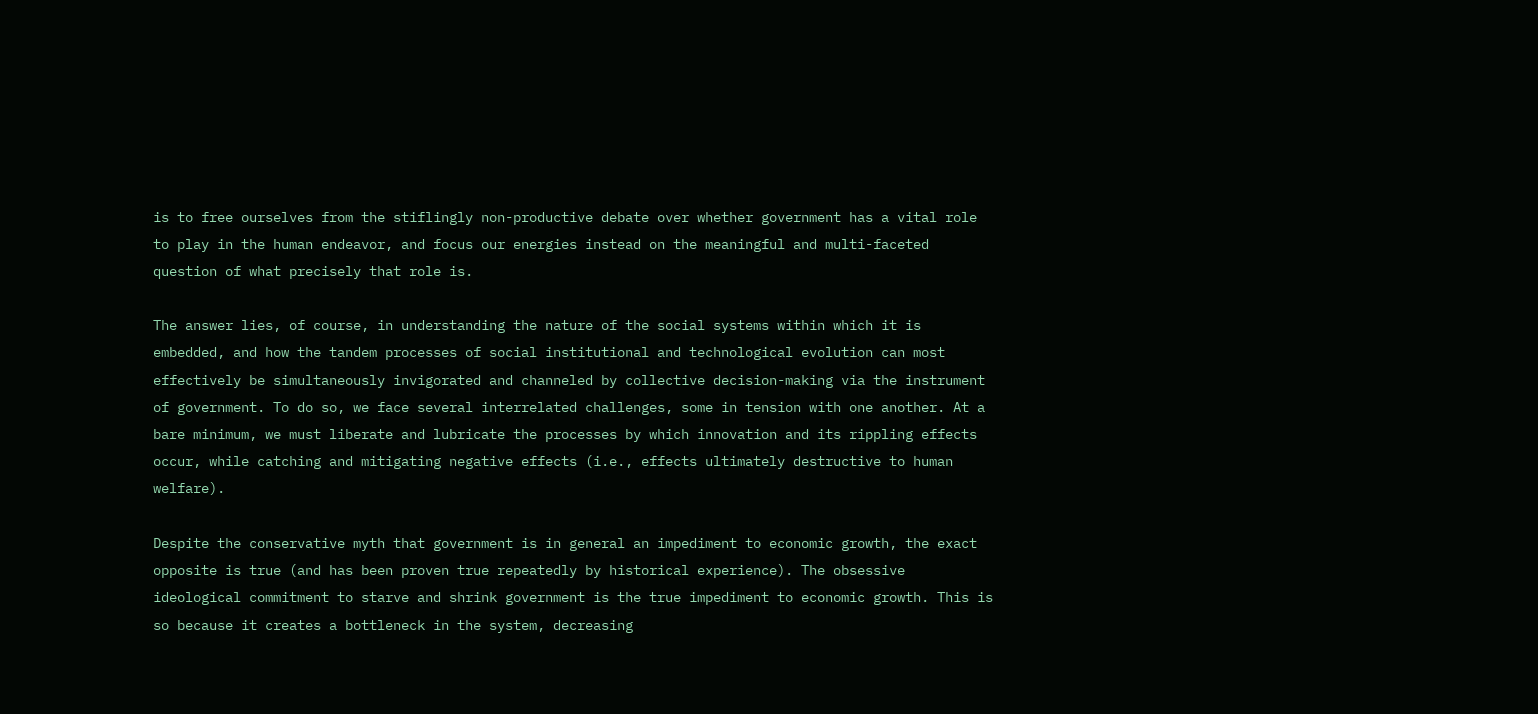is to free ourselves from the stiflingly non-productive debate over whether government has a vital role to play in the human endeavor, and focus our energies instead on the meaningful and multi-faceted question of what precisely that role is.

The answer lies, of course, in understanding the nature of the social systems within which it is embedded, and how the tandem processes of social institutional and technological evolution can most effectively be simultaneously invigorated and channeled by collective decision-making via the instrument of government. To do so, we face several interrelated challenges, some in tension with one another. At a bare minimum, we must liberate and lubricate the processes by which innovation and its rippling effects occur, while catching and mitigating negative effects (i.e., effects ultimately destructive to human welfare).

Despite the conservative myth that government is in general an impediment to economic growth, the exact opposite is true (and has been proven true repeatedly by historical experience). The obsessive ideological commitment to starve and shrink government is the true impediment to economic growth. This is so because it creates a bottleneck in the system, decreasing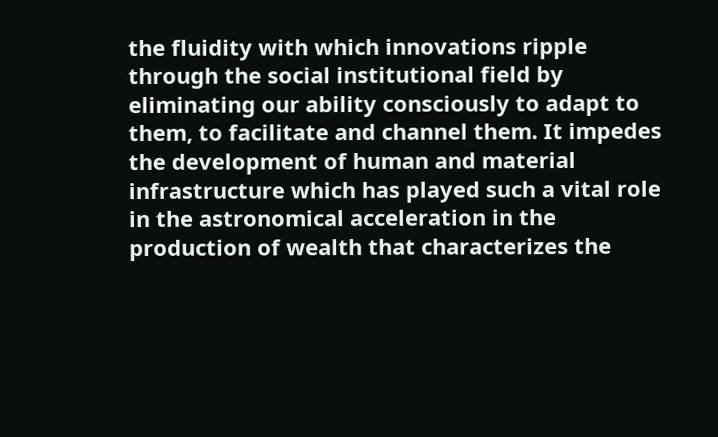the fluidity with which innovations ripple through the social institutional field by eliminating our ability consciously to adapt to them, to facilitate and channel them. It impedes the development of human and material infrastructure which has played such a vital role in the astronomical acceleration in the production of wealth that characterizes the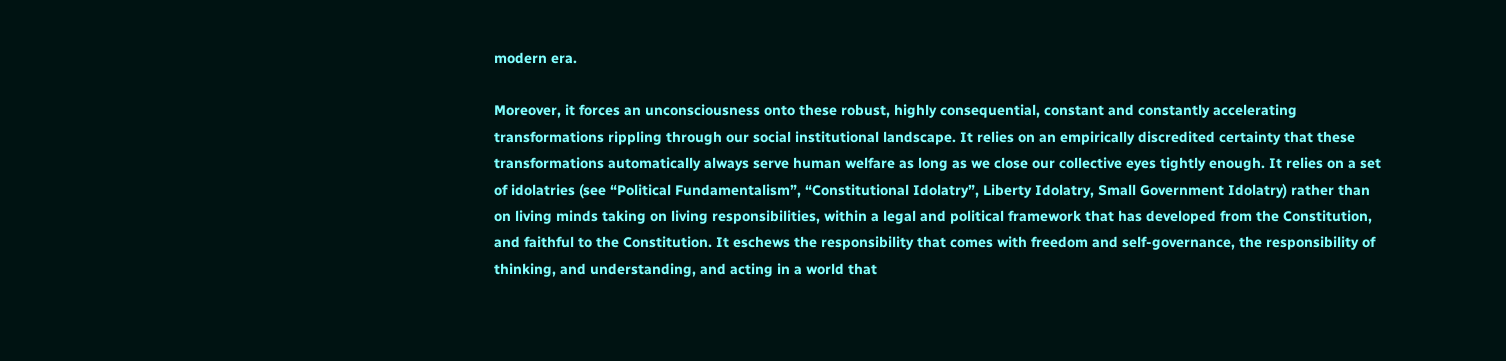modern era.

Moreover, it forces an unconsciousness onto these robust, highly consequential, constant and constantly accelerating transformations rippling through our social institutional landscape. It relies on an empirically discredited certainty that these transformations automatically always serve human welfare as long as we close our collective eyes tightly enough. It relies on a set of idolatries (see “Political Fundamentalism”, “Constitutional Idolatry”, Liberty Idolatry, Small Government Idolatry) rather than on living minds taking on living responsibilities, within a legal and political framework that has developed from the Constitution, and faithful to the Constitution. It eschews the responsibility that comes with freedom and self-governance, the responsibility of thinking, and understanding, and acting in a world that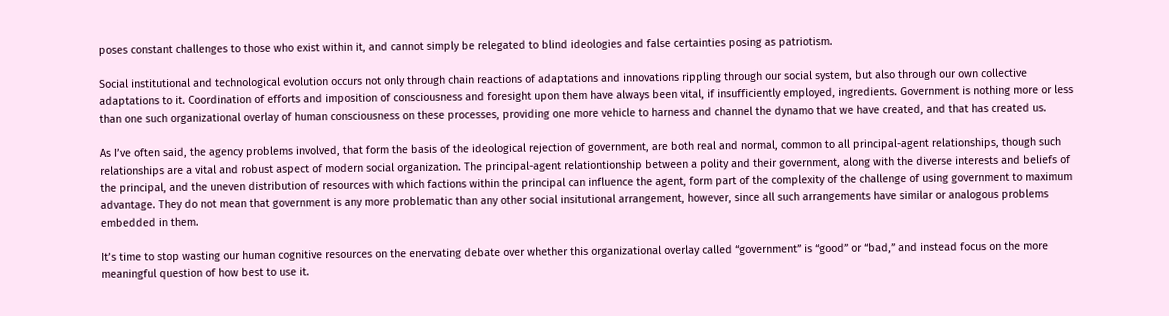poses constant challenges to those who exist within it, and cannot simply be relegated to blind ideologies and false certainties posing as patriotism.

Social institutional and technological evolution occurs not only through chain reactions of adaptations and innovations rippling through our social system, but also through our own collective adaptations to it. Coordination of efforts and imposition of consciousness and foresight upon them have always been vital, if insufficiently employed, ingredients. Government is nothing more or less than one such organizational overlay of human consciousness on these processes, providing one more vehicle to harness and channel the dynamo that we have created, and that has created us.

As I’ve often said, the agency problems involved, that form the basis of the ideological rejection of government, are both real and normal, common to all principal-agent relationships, though such relationships are a vital and robust aspect of modern social organization. The principal-agent relationtionship between a polity and their government, along with the diverse interests and beliefs of the principal, and the uneven distribution of resources with which factions within the principal can influence the agent, form part of the complexity of the challenge of using government to maximum advantage. They do not mean that government is any more problematic than any other social insitutional arrangement, however, since all such arrangements have similar or analogous problems embedded in them.

It’s time to stop wasting our human cognitive resources on the enervating debate over whether this organizational overlay called “government” is “good” or “bad,” and instead focus on the more meaningful question of how best to use it.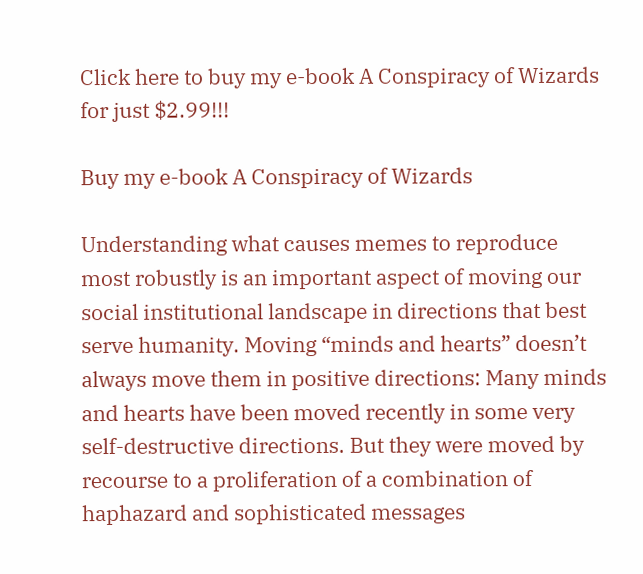Click here to buy my e-book A Conspiracy of Wizards for just $2.99!!!

Buy my e-book A Conspiracy of Wizards

Understanding what causes memes to reproduce most robustly is an important aspect of moving our social institutional landscape in directions that best serve humanity. Moving “minds and hearts” doesn’t always move them in positive directions: Many minds and hearts have been moved recently in some very self-destructive directions. But they were moved by recourse to a proliferation of a combination of haphazard and sophisticated messages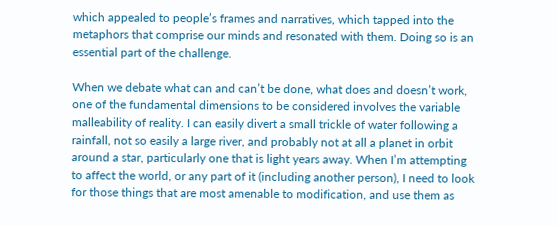which appealed to people’s frames and narratives, which tapped into the metaphors that comprise our minds and resonated with them. Doing so is an essential part of the challenge.

When we debate what can and can’t be done, what does and doesn’t work, one of the fundamental dimensions to be considered involves the variable malleability of reality. I can easily divert a small trickle of water following a rainfall, not so easily a large river, and probably not at all a planet in orbit around a star, particularly one that is light years away. When I’m attempting to affect the world, or any part of it (including another person), I need to look for those things that are most amenable to modification, and use them as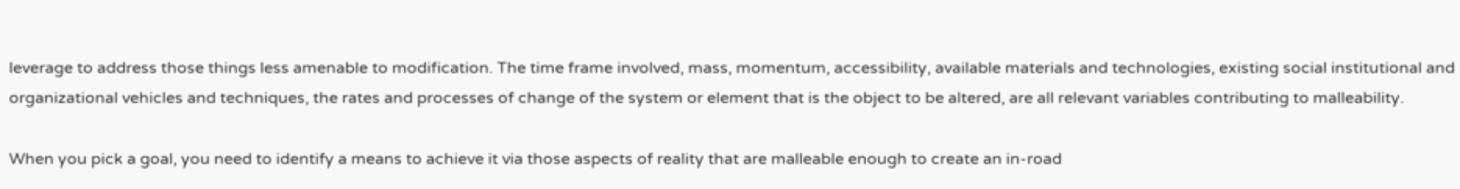leverage to address those things less amenable to modification. The time frame involved, mass, momentum, accessibility, available materials and technologies, existing social institutional and organizational vehicles and techniques, the rates and processes of change of the system or element that is the object to be altered, are all relevant variables contributing to malleability.

When you pick a goal, you need to identify a means to achieve it via those aspects of reality that are malleable enough to create an in-road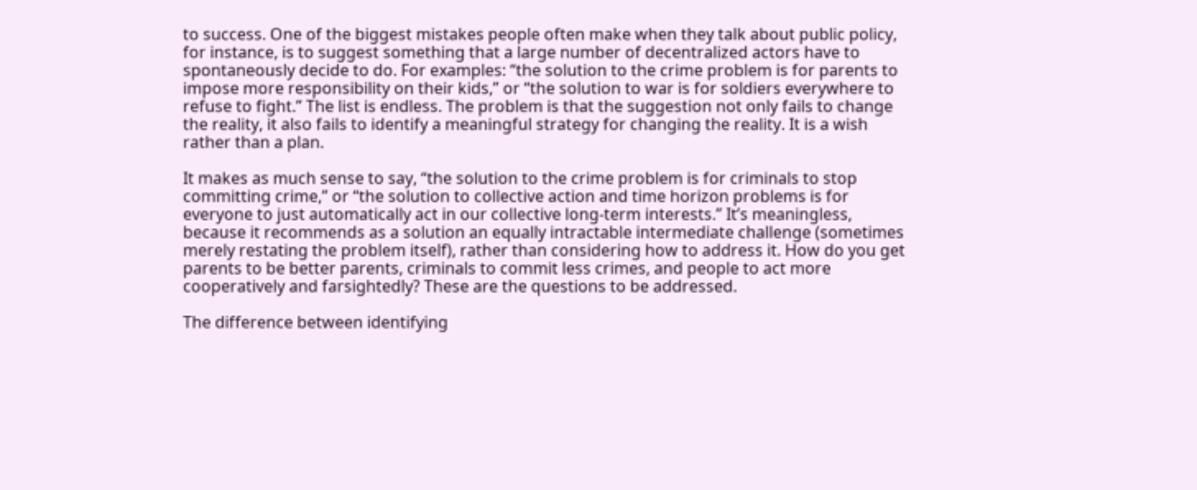to success. One of the biggest mistakes people often make when they talk about public policy, for instance, is to suggest something that a large number of decentralized actors have to spontaneously decide to do. For examples: “the solution to the crime problem is for parents to impose more responsibility on their kids,” or “the solution to war is for soldiers everywhere to refuse to fight.” The list is endless. The problem is that the suggestion not only fails to change the reality, it also fails to identify a meaningful strategy for changing the reality. It is a wish rather than a plan.

It makes as much sense to say, “the solution to the crime problem is for criminals to stop committing crime,” or “the solution to collective action and time horizon problems is for everyone to just automatically act in our collective long-term interests.” It’s meaningless, because it recommends as a solution an equally intractable intermediate challenge (sometimes merely restating the problem itself), rather than considering how to address it. How do you get parents to be better parents, criminals to commit less crimes, and people to act more cooperatively and farsightedly? These are the questions to be addressed.

The difference between identifying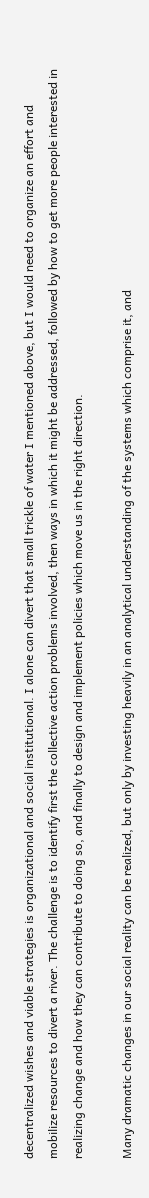decentralized wishes and viable strategies is organizational and social institutional. I alone can divert that small trickle of water I mentioned above, but I would need to organize an effort and mobilize resources to divert a river. The challenge is to identify first the collective action problems involved, then ways in which it might be addressed, followed by how to get more people interested in realizing change and how they can contribute to doing so, and finally to design and implement policies which move us in the right direction.

Many dramatic changes in our social reality can be realized, but only by investing heavily in an analytical understanding of the systems which comprise it, and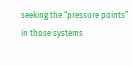seeking the “pressure points” in those systems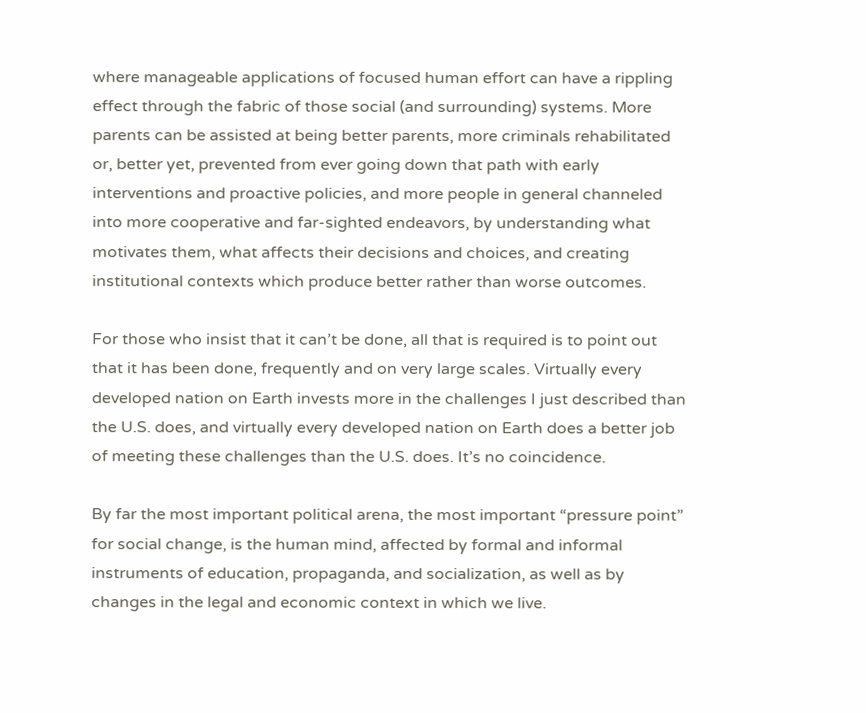where manageable applications of focused human effort can have a rippling effect through the fabric of those social (and surrounding) systems. More parents can be assisted at being better parents, more criminals rehabilitated or, better yet, prevented from ever going down that path with early interventions and proactive policies, and more people in general channeled into more cooperative and far-sighted endeavors, by understanding what motivates them, what affects their decisions and choices, and creating institutional contexts which produce better rather than worse outcomes.

For those who insist that it can’t be done, all that is required is to point out that it has been done, frequently and on very large scales. Virtually every developed nation on Earth invests more in the challenges I just described than the U.S. does, and virtually every developed nation on Earth does a better job of meeting these challenges than the U.S. does. It’s no coincidence.

By far the most important political arena, the most important “pressure point” for social change, is the human mind, affected by formal and informal instruments of education, propaganda, and socialization, as well as by changes in the legal and economic context in which we live.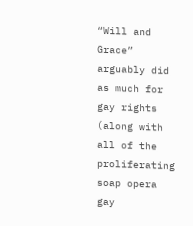“Will and Grace” arguably did as much for gay rights (along with all of the proliferating soap opera gay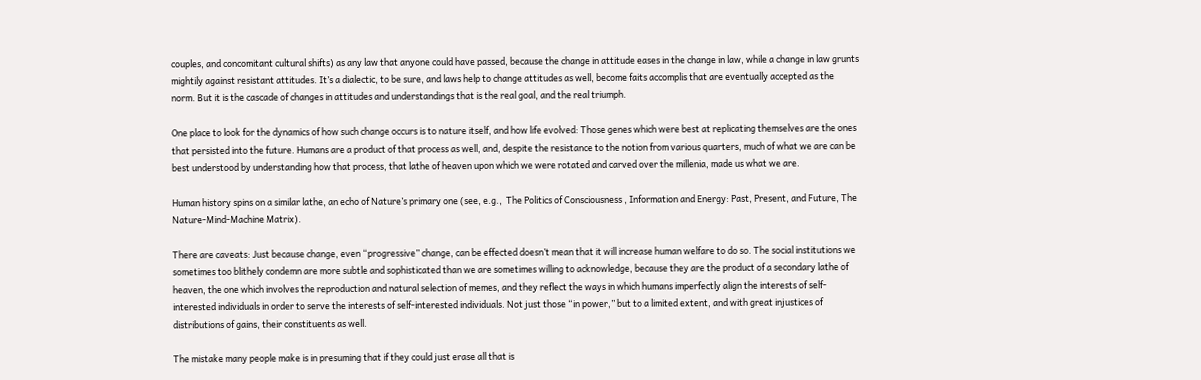couples, and concomitant cultural shifts) as any law that anyone could have passed, because the change in attitude eases in the change in law, while a change in law grunts mightily against resistant attitudes. It’s a dialectic, to be sure, and laws help to change attitudes as well, become faits accomplis that are eventually accepted as the norm. But it is the cascade of changes in attitudes and understandings that is the real goal, and the real triumph.

One place to look for the dynamics of how such change occurs is to nature itself, and how life evolved: Those genes which were best at replicating themselves are the ones that persisted into the future. Humans are a product of that process as well, and, despite the resistance to the notion from various quarters, much of what we are can be best understood by understanding how that process, that lathe of heaven upon which we were rotated and carved over the millenia, made us what we are.

Human history spins on a similar lathe, an echo of Nature’s primary one (see, e.g.,  The Politics of Consciousness , Information and Energy: Past, Present, and Future, The Nature-Mind-Machine Matrix).

There are caveats: Just because change, even “progressive” change, can be effected doesn’t mean that it will increase human welfare to do so. The social institutions we sometimes too blithely condemn are more subtle and sophisticated than we are sometimes willing to acknowledge, because they are the product of a secondary lathe of heaven, the one which involves the reproduction and natural selection of memes, and they reflect the ways in which humans imperfectly align the interests of self-interested individuals in order to serve the interests of self-interested individuals. Not just those “in power,” but to a limited extent, and with great injustices of distributions of gains, their constituents as well.

The mistake many people make is in presuming that if they could just erase all that is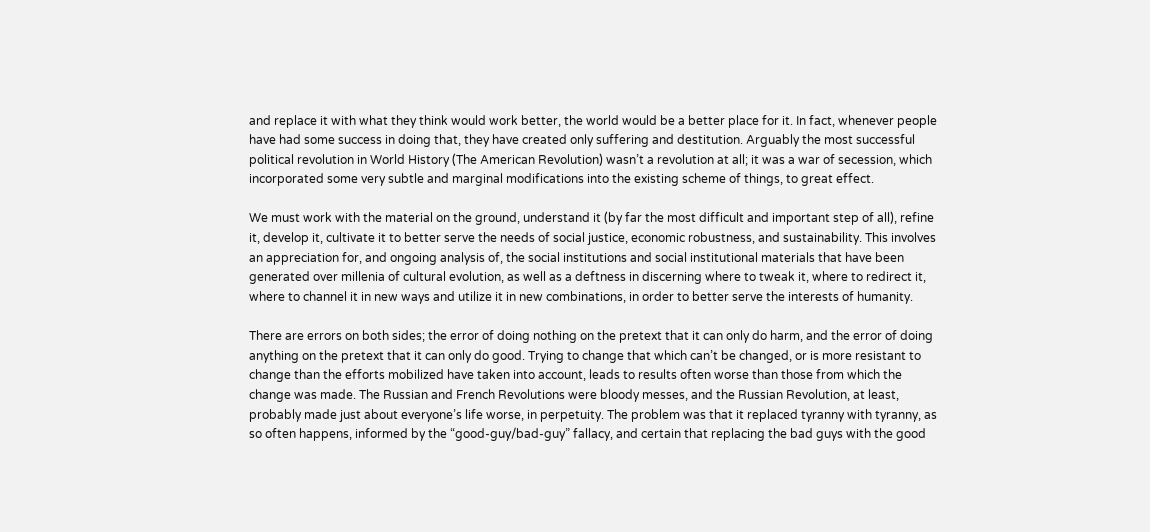and replace it with what they think would work better, the world would be a better place for it. In fact, whenever people have had some success in doing that, they have created only suffering and destitution. Arguably the most successful political revolution in World History (The American Revolution) wasn’t a revolution at all; it was a war of secession, which incorporated some very subtle and marginal modifications into the existing scheme of things, to great effect.

We must work with the material on the ground, understand it (by far the most difficult and important step of all), refine it, develop it, cultivate it to better serve the needs of social justice, economic robustness, and sustainability. This involves an appreciation for, and ongoing analysis of, the social institutions and social institutional materials that have been generated over millenia of cultural evolution, as well as a deftness in discerning where to tweak it, where to redirect it, where to channel it in new ways and utilize it in new combinations, in order to better serve the interests of humanity.

There are errors on both sides; the error of doing nothing on the pretext that it can only do harm, and the error of doing anything on the pretext that it can only do good. Trying to change that which can’t be changed, or is more resistant to change than the efforts mobilized have taken into account, leads to results often worse than those from which the change was made. The Russian and French Revolutions were bloody messes, and the Russian Revolution, at least, probably made just about everyone’s life worse, in perpetuity. The problem was that it replaced tyranny with tyranny, as so often happens, informed by the “good-guy/bad-guy” fallacy, and certain that replacing the bad guys with the good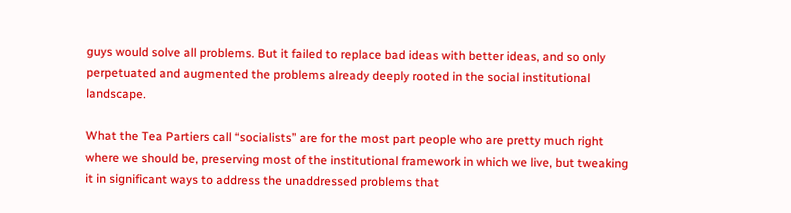guys would solve all problems. But it failed to replace bad ideas with better ideas, and so only perpetuated and augmented the problems already deeply rooted in the social institutional landscape.

What the Tea Partiers call “socialists” are for the most part people who are pretty much right where we should be, preserving most of the institutional framework in which we live, but tweaking it in significant ways to address the unaddressed problems that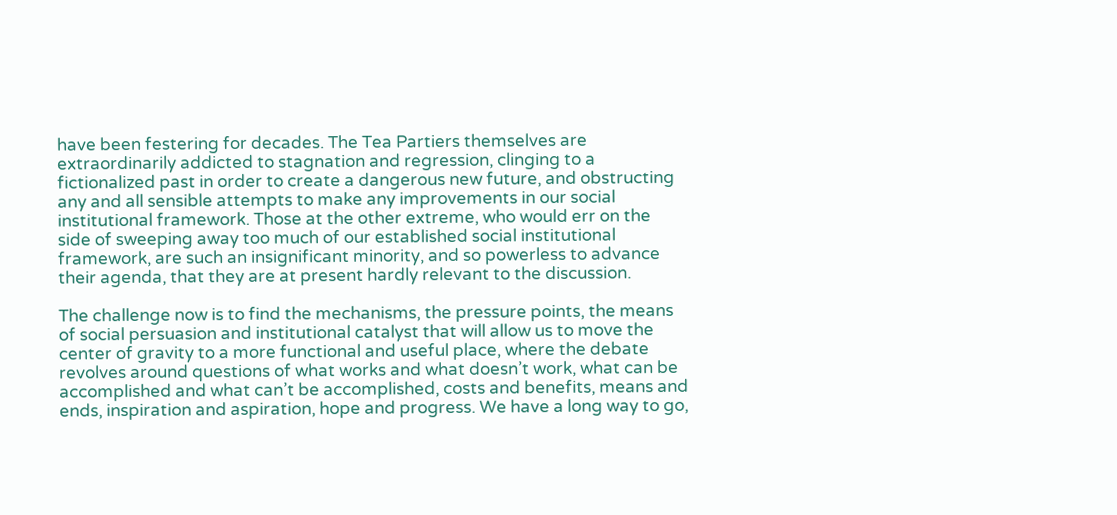have been festering for decades. The Tea Partiers themselves are extraordinarily addicted to stagnation and regression, clinging to a fictionalized past in order to create a dangerous new future, and obstructing any and all sensible attempts to make any improvements in our social institutional framework. Those at the other extreme, who would err on the side of sweeping away too much of our established social institutional framework, are such an insignificant minority, and so powerless to advance their agenda, that they are at present hardly relevant to the discussion.

The challenge now is to find the mechanisms, the pressure points, the means of social persuasion and institutional catalyst that will allow us to move the center of gravity to a more functional and useful place, where the debate revolves around questions of what works and what doesn’t work, what can be accomplished and what can’t be accomplished, costs and benefits, means and ends, inspiration and aspiration, hope and progress. We have a long way to go,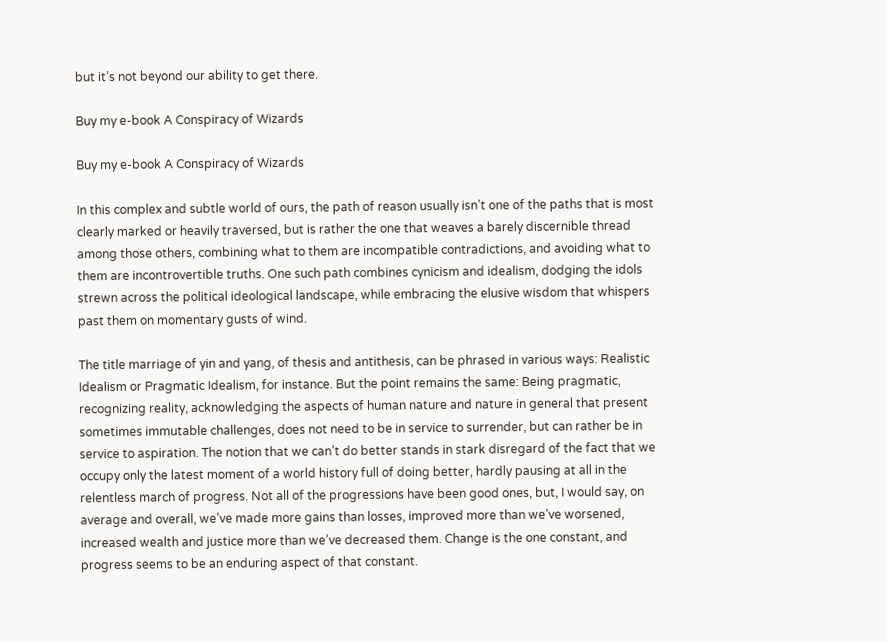but it’s not beyond our ability to get there.

Buy my e-book A Conspiracy of Wizards

Buy my e-book A Conspiracy of Wizards

In this complex and subtle world of ours, the path of reason usually isn’t one of the paths that is most clearly marked or heavily traversed, but is rather the one that weaves a barely discernible thread among those others, combining what to them are incompatible contradictions, and avoiding what to them are incontrovertible truths. One such path combines cynicism and idealism, dodging the idols strewn across the political ideological landscape, while embracing the elusive wisdom that whispers past them on momentary gusts of wind.

The title marriage of yin and yang, of thesis and antithesis, can be phrased in various ways: Realistic Idealism or Pragmatic Idealism, for instance. But the point remains the same: Being pragmatic, recognizing reality, acknowledging the aspects of human nature and nature in general that present sometimes immutable challenges, does not need to be in service to surrender, but can rather be in service to aspiration. The notion that we can’t do better stands in stark disregard of the fact that we occupy only the latest moment of a world history full of doing better, hardly pausing at all in the relentless march of progress. Not all of the progressions have been good ones, but, I would say, on average and overall, we’ve made more gains than losses, improved more than we’ve worsened, increased wealth and justice more than we’ve decreased them. Change is the one constant, and progress seems to be an enduring aspect of that constant.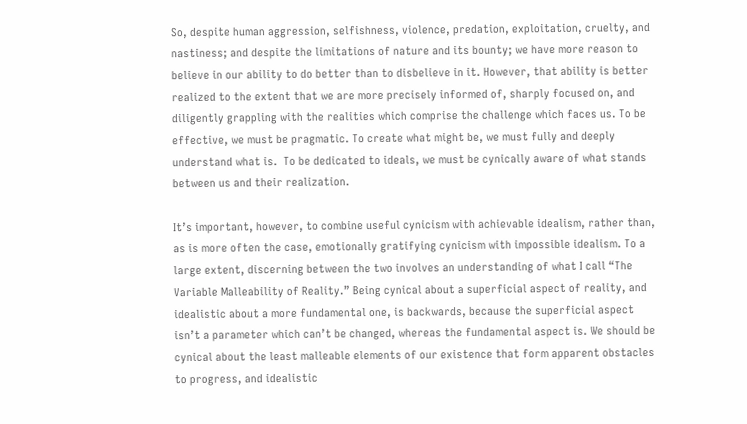So, despite human aggression, selfishness, violence, predation, exploitation, cruelty, and nastiness; and despite the limitations of nature and its bounty; we have more reason to believe in our ability to do better than to disbelieve in it. However, that ability is better realized to the extent that we are more precisely informed of, sharply focused on, and diligently grappling with the realities which comprise the challenge which faces us. To be effective, we must be pragmatic. To create what might be, we must fully and deeply understand what is.  To be dedicated to ideals, we must be cynically aware of what stands between us and their realization.

It’s important, however, to combine useful cynicism with achievable idealism, rather than, as is more often the case, emotionally gratifying cynicism with impossible idealism. To a large extent, discerning between the two involves an understanding of what I call “The Variable Malleability of Reality.” Being cynical about a superficial aspect of reality, and idealistic about a more fundamental one, is backwards, because the superficial aspect isn’t a parameter which can’t be changed, whereas the fundamental aspect is. We should be cynical about the least malleable elements of our existence that form apparent obstacles to progress, and idealistic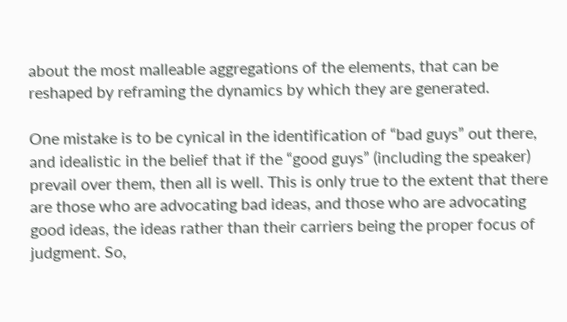about the most malleable aggregations of the elements, that can be reshaped by reframing the dynamics by which they are generated.

One mistake is to be cynical in the identification of “bad guys” out there, and idealistic in the belief that if the “good guys” (including the speaker) prevail over them, then all is well. This is only true to the extent that there are those who are advocating bad ideas, and those who are advocating good ideas, the ideas rather than their carriers being the proper focus of judgment. So,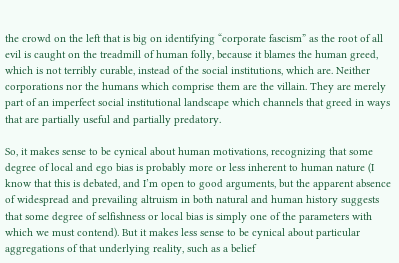the crowd on the left that is big on identifying “corporate fascism” as the root of all evil is caught on the treadmill of human folly, because it blames the human greed, which is not terribly curable, instead of the social institutions, which are. Neither corporations nor the humans which comprise them are the villain. They are merely part of an imperfect social institutional landscape which channels that greed in ways that are partially useful and partially predatory.

So, it makes sense to be cynical about human motivations, recognizing that some degree of local and ego bias is probably more or less inherent to human nature (I know that this is debated, and I’m open to good arguments, but the apparent absence of widespread and prevailing altruism in both natural and human history suggests that some degree of selfishness or local bias is simply one of the parameters with which we must contend). But it makes less sense to be cynical about particular aggregations of that underlying reality, such as a belief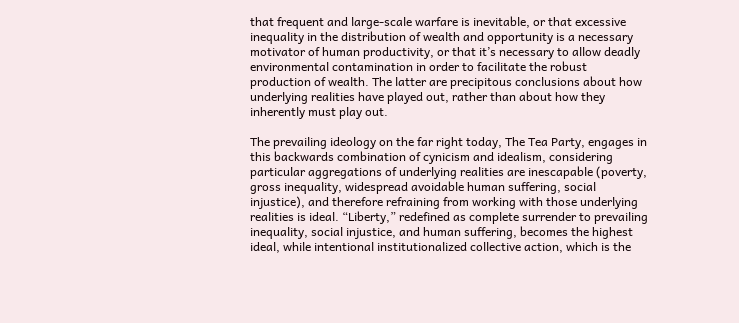that frequent and large-scale warfare is inevitable, or that excessive inequality in the distribution of wealth and opportunity is a necessary motivator of human productivity, or that it’s necessary to allow deadly environmental contamination in order to facilitate the robust production of wealth. The latter are precipitous conclusions about how underlying realities have played out, rather than about how they inherently must play out.

The prevailing ideology on the far right today, The Tea Party, engages in this backwards combination of cynicism and idealism, considering particular aggregations of underlying realities are inescapable (poverty, gross inequality, widespread avoidable human suffering, social injustice), and therefore refraining from working with those underlying realities is ideal. “Liberty,” redefined as complete surrender to prevailing inequality, social injustice, and human suffering, becomes the highest ideal, while intentional institutionalized collective action, which is the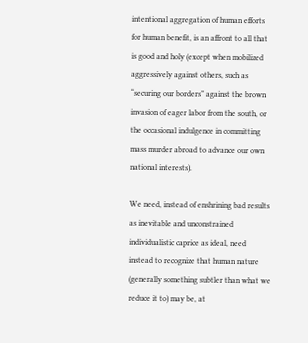intentional aggregation of human efforts for human benefit, is an affront to all that is good and holy (except when mobilized aggressively against others, such as “securing our borders” against the brown invasion of eager labor from the south, or the occasional indulgence in committing mass murder abroad to advance our own national interests).

We need, instead of enshrining bad results as inevitable and unconstrained individualistic caprice as ideal, need instead to recognize that human nature (generally something subtler than what we reduce it to) may be, at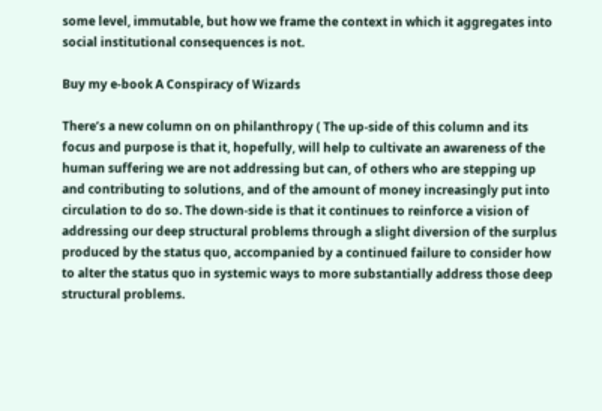some level, immutable, but how we frame the context in which it aggregates into social institutional consequences is not.

Buy my e-book A Conspiracy of Wizards

There’s a new column on on philanthropy ( The up-side of this column and its focus and purpose is that it, hopefully, will help to cultivate an awareness of the human suffering we are not addressing but can, of others who are stepping up and contributing to solutions, and of the amount of money increasingly put into circulation to do so. The down-side is that it continues to reinforce a vision of addressing our deep structural problems through a slight diversion of the surplus produced by the status quo, accompanied by a continued failure to consider how to alter the status quo in systemic ways to more substantially address those deep structural problems.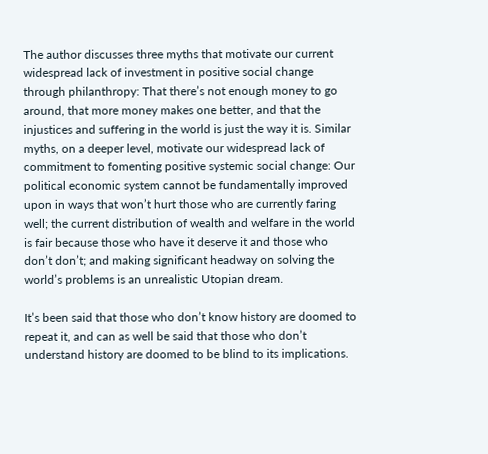The author discusses three myths that motivate our current widespread lack of investment in positive social change through philanthropy: That there’s not enough money to go around, that more money makes one better, and that the injustices and suffering in the world is just the way it is. Similar myths, on a deeper level, motivate our widespread lack of commitment to fomenting positive systemic social change: Our political economic system cannot be fundamentally improved upon in ways that won’t hurt those who are currently faring well; the current distribution of wealth and welfare in the world is fair because those who have it deserve it and those who don’t don’t; and making significant headway on solving the world’s problems is an unrealistic Utopian dream.

It’s been said that those who don’t know history are doomed to repeat it, and can as well be said that those who don’t understand history are doomed to be blind to its implications.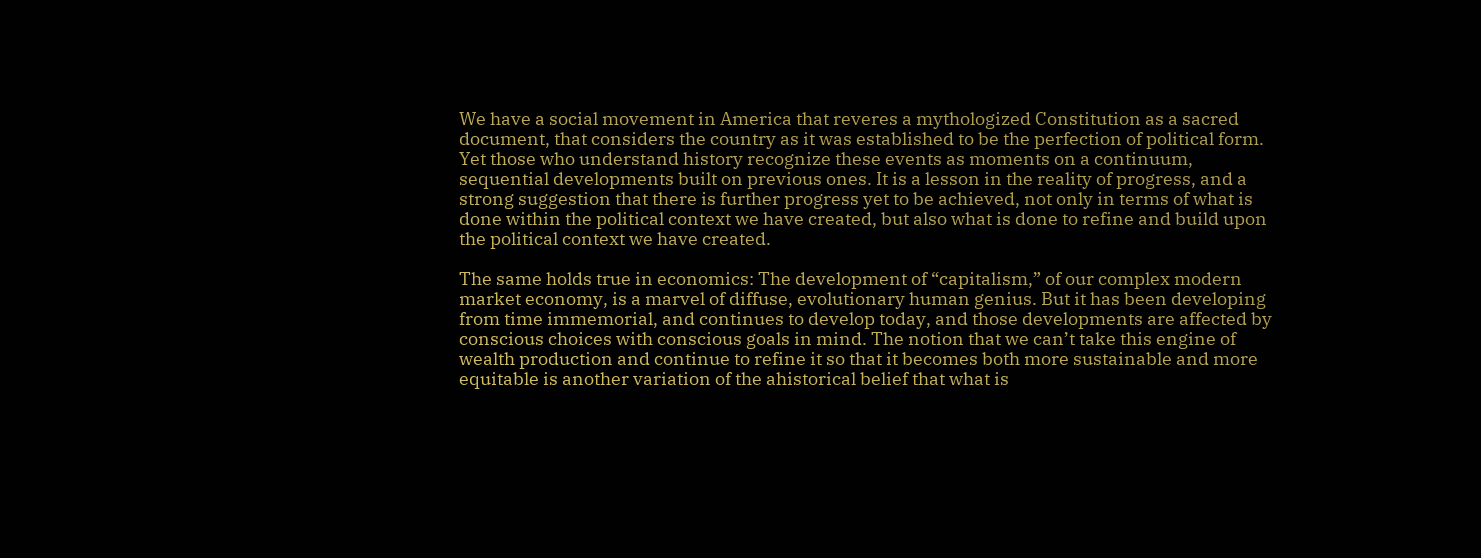We have a social movement in America that reveres a mythologized Constitution as a sacred document, that considers the country as it was established to be the perfection of political form. Yet those who understand history recognize these events as moments on a continuum, sequential developments built on previous ones. It is a lesson in the reality of progress, and a strong suggestion that there is further progress yet to be achieved, not only in terms of what is done within the political context we have created, but also what is done to refine and build upon the political context we have created.

The same holds true in economics: The development of “capitalism,” of our complex modern market economy, is a marvel of diffuse, evolutionary human genius. But it has been developing from time immemorial, and continues to develop today, and those developments are affected by conscious choices with conscious goals in mind. The notion that we can’t take this engine of wealth production and continue to refine it so that it becomes both more sustainable and more equitable is another variation of the ahistorical belief that what is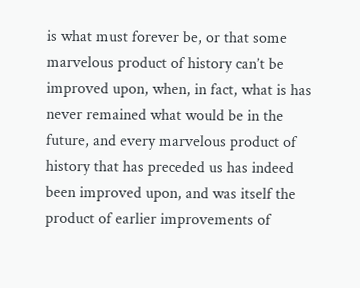is what must forever be, or that some marvelous product of history can’t be improved upon, when, in fact, what is has never remained what would be in the future, and every marvelous product of history that has preceded us has indeed been improved upon, and was itself the product of earlier improvements of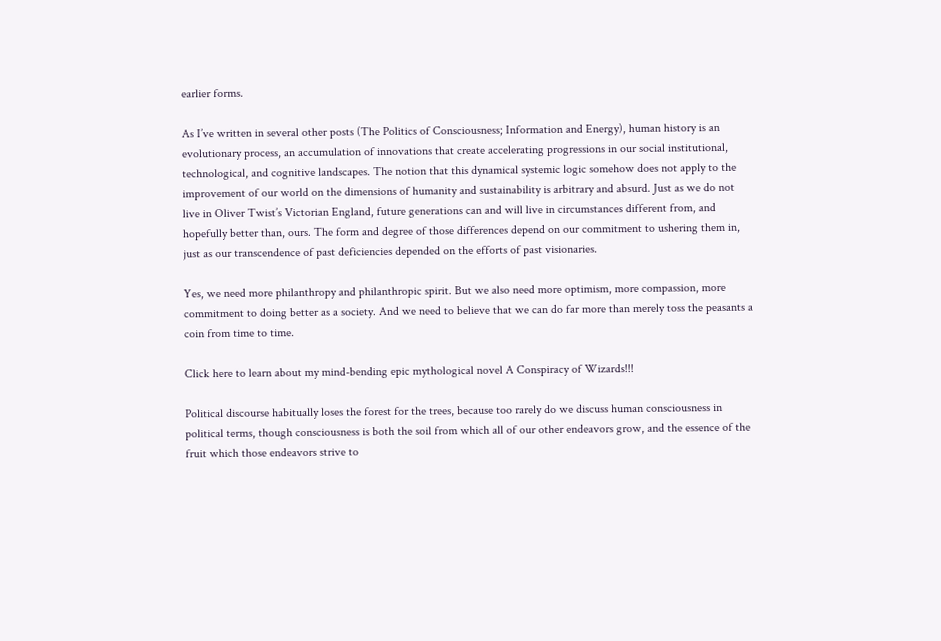earlier forms.

As I’ve written in several other posts (The Politics of Consciousness; Information and Energy), human history is an evolutionary process, an accumulation of innovations that create accelerating progressions in our social institutional, technological, and cognitive landscapes. The notion that this dynamical systemic logic somehow does not apply to the improvement of our world on the dimensions of humanity and sustainability is arbitrary and absurd. Just as we do not live in Oliver Twist’s Victorian England, future generations can and will live in circumstances different from, and hopefully better than, ours. The form and degree of those differences depend on our commitment to ushering them in, just as our transcendence of past deficiencies depended on the efforts of past visionaries.

Yes, we need more philanthropy and philanthropic spirit. But we also need more optimism, more compassion, more commitment to doing better as a society. And we need to believe that we can do far more than merely toss the peasants a coin from time to time.

Click here to learn about my mind-bending epic mythological novel A Conspiracy of Wizards!!!

Political discourse habitually loses the forest for the trees, because too rarely do we discuss human consciousness in political terms, though consciousness is both the soil from which all of our other endeavors grow, and the essence of the fruit which those endeavors strive to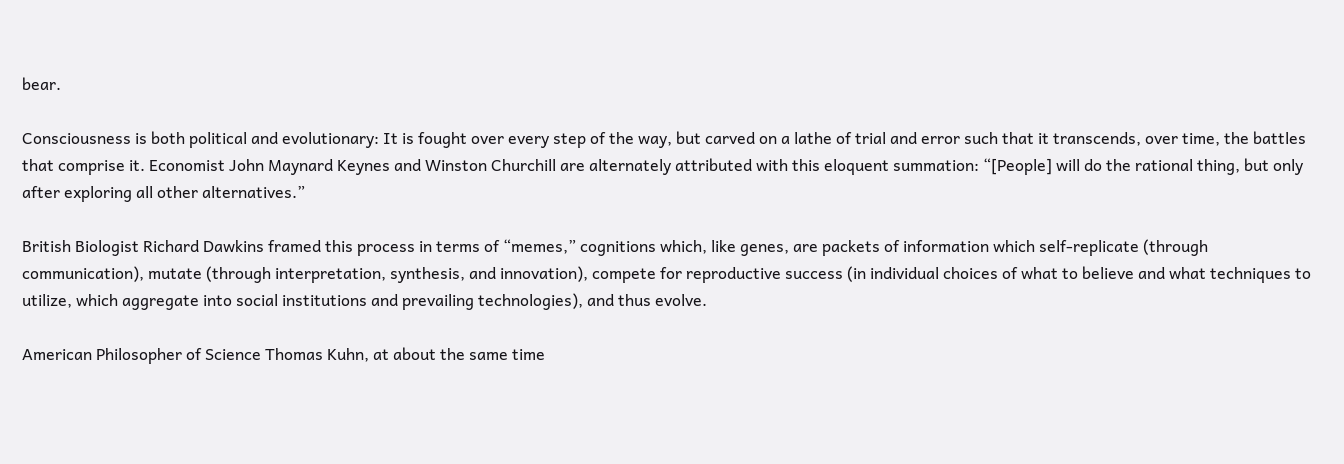bear.

Consciousness is both political and evolutionary: It is fought over every step of the way, but carved on a lathe of trial and error such that it transcends, over time, the battles that comprise it. Economist John Maynard Keynes and Winston Churchill are alternately attributed with this eloquent summation: “[People] will do the rational thing, but only after exploring all other alternatives.”

British Biologist Richard Dawkins framed this process in terms of “memes,” cognitions which, like genes, are packets of information which self-replicate (through communication), mutate (through interpretation, synthesis, and innovation), compete for reproductive success (in individual choices of what to believe and what techniques to utilize, which aggregate into social institutions and prevailing technologies), and thus evolve.

American Philosopher of Science Thomas Kuhn, at about the same time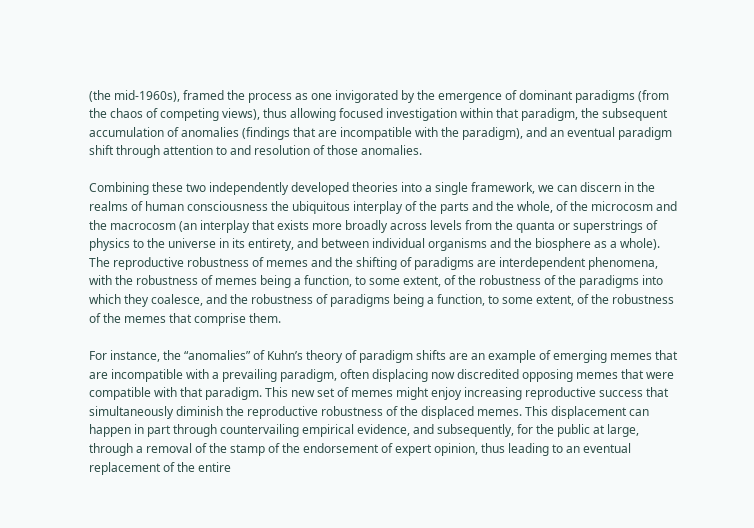(the mid-1960s), framed the process as one invigorated by the emergence of dominant paradigms (from the chaos of competing views), thus allowing focused investigation within that paradigm, the subsequent accumulation of anomalies (findings that are incompatible with the paradigm), and an eventual paradigm shift through attention to and resolution of those anomalies.

Combining these two independently developed theories into a single framework, we can discern in the realms of human consciousness the ubiquitous interplay of the parts and the whole, of the microcosm and the macrocosm (an interplay that exists more broadly across levels from the quanta or superstrings of physics to the universe in its entirety, and between individual organisms and the biosphere as a whole). The reproductive robustness of memes and the shifting of paradigms are interdependent phenomena, with the robustness of memes being a function, to some extent, of the robustness of the paradigms into which they coalesce, and the robustness of paradigms being a function, to some extent, of the robustness of the memes that comprise them.

For instance, the “anomalies” of Kuhn’s theory of paradigm shifts are an example of emerging memes that are incompatible with a prevailing paradigm, often displacing now discredited opposing memes that were compatible with that paradigm. This new set of memes might enjoy increasing reproductive success that simultaneously diminish the reproductive robustness of the displaced memes. This displacement can happen in part through countervailing empirical evidence, and subsequently, for the public at large, through a removal of the stamp of the endorsement of expert opinion, thus leading to an eventual replacement of the entire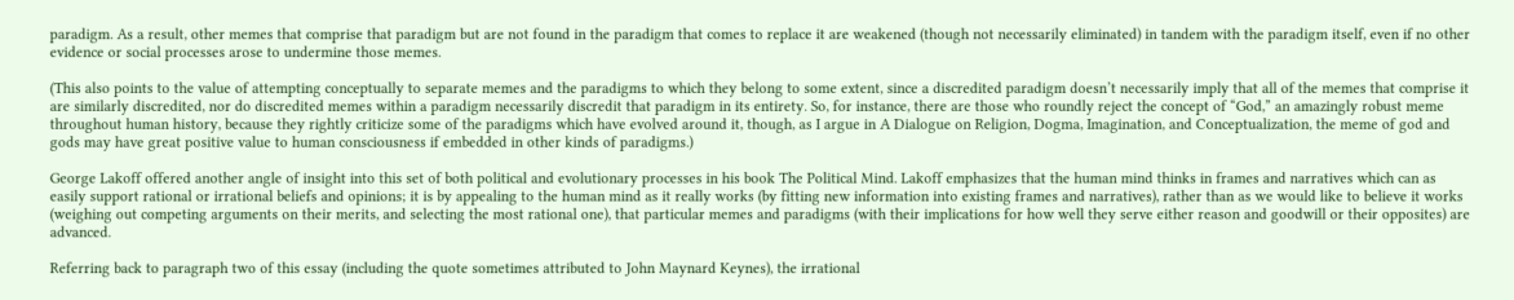paradigm. As a result, other memes that comprise that paradigm but are not found in the paradigm that comes to replace it are weakened (though not necessarily eliminated) in tandem with the paradigm itself, even if no other evidence or social processes arose to undermine those memes.

(This also points to the value of attempting conceptually to separate memes and the paradigms to which they belong to some extent, since a discredited paradigm doesn’t necessarily imply that all of the memes that comprise it are similarly discredited, nor do discredited memes within a paradigm necessarily discredit that paradigm in its entirety. So, for instance, there are those who roundly reject the concept of “God,” an amazingly robust meme throughout human history, because they rightly criticize some of the paradigms which have evolved around it, though, as I argue in A Dialogue on Religion, Dogma, Imagination, and Conceptualization, the meme of god and gods may have great positive value to human consciousness if embedded in other kinds of paradigms.)

George Lakoff offered another angle of insight into this set of both political and evolutionary processes in his book The Political Mind. Lakoff emphasizes that the human mind thinks in frames and narratives which can as easily support rational or irrational beliefs and opinions; it is by appealing to the human mind as it really works (by fitting new information into existing frames and narratives), rather than as we would like to believe it works (weighing out competing arguments on their merits, and selecting the most rational one), that particular memes and paradigms (with their implications for how well they serve either reason and goodwill or their opposites) are advanced.

Referring back to paragraph two of this essay (including the quote sometimes attributed to John Maynard Keynes), the irrational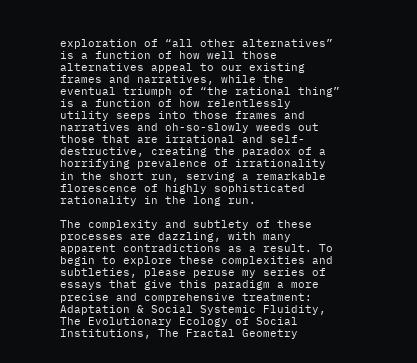exploration of “all other alternatives” is a function of how well those alternatives appeal to our existing frames and narratives, while the eventual triumph of “the rational thing” is a function of how relentlessly utility seeps into those frames and narratives and oh-so-slowly weeds out those that are irrational and self-destructive, creating the paradox of a horrifying prevalence of irrationality in the short run, serving a remarkable florescence of highly sophisticated rationality in the long run.

The complexity and subtlety of these processes are dazzling, with many apparent contradictions as a result. To begin to explore these complexities and subtleties, please peruse my series of essays that give this paradigm a more precise and comprehensive treatment: Adaptation & Social Systemic Fluidity, The Evolutionary Ecology of Social Institutions, The Fractal Geometry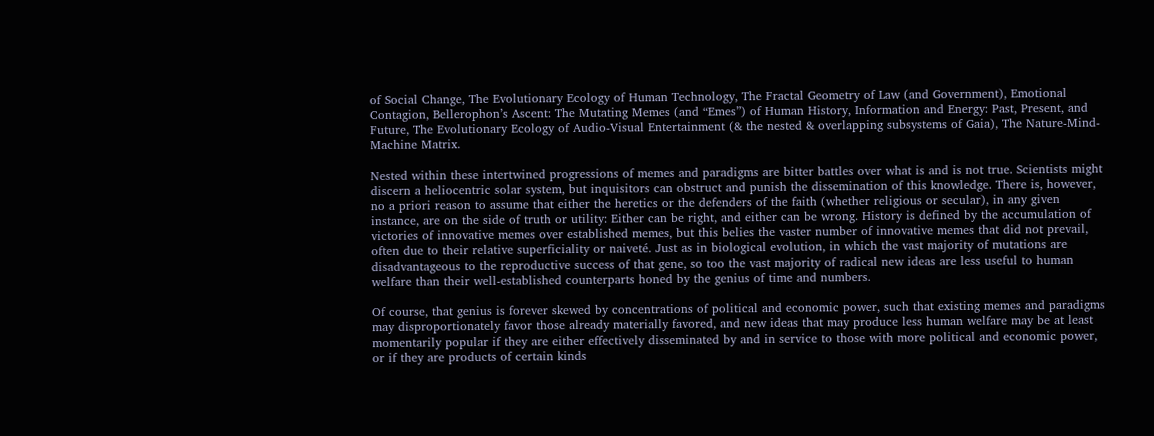of Social Change, The Evolutionary Ecology of Human Technology, The Fractal Geometry of Law (and Government), Emotional Contagion, Bellerophon’s Ascent: The Mutating Memes (and “Emes”) of Human History, Information and Energy: Past, Present, and Future, The Evolutionary Ecology of Audio-Visual Entertainment (& the nested & overlapping subsystems of Gaia), The Nature-Mind-Machine Matrix.

Nested within these intertwined progressions of memes and paradigms are bitter battles over what is and is not true. Scientists might discern a heliocentric solar system, but inquisitors can obstruct and punish the dissemination of this knowledge. There is, however, no a priori reason to assume that either the heretics or the defenders of the faith (whether religious or secular), in any given instance, are on the side of truth or utility: Either can be right, and either can be wrong. History is defined by the accumulation of victories of innovative memes over established memes, but this belies the vaster number of innovative memes that did not prevail, often due to their relative superficiality or naiveté. Just as in biological evolution, in which the vast majority of mutations are disadvantageous to the reproductive success of that gene, so too the vast majority of radical new ideas are less useful to human welfare than their well-established counterparts honed by the genius of time and numbers.

Of course, that genius is forever skewed by concentrations of political and economic power, such that existing memes and paradigms may disproportionately favor those already materially favored, and new ideas that may produce less human welfare may be at least momentarily popular if they are either effectively disseminated by and in service to those with more political and economic power, or if they are products of certain kinds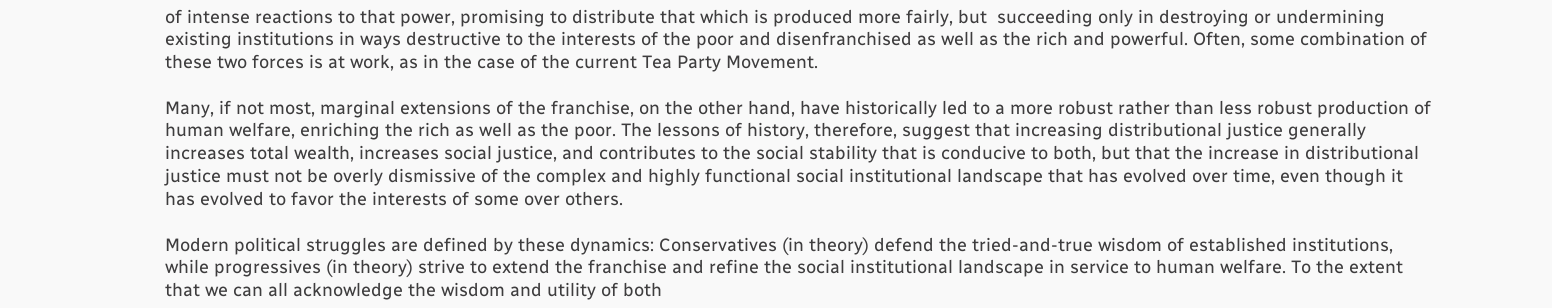of intense reactions to that power, promising to distribute that which is produced more fairly, but  succeeding only in destroying or undermining existing institutions in ways destructive to the interests of the poor and disenfranchised as well as the rich and powerful. Often, some combination of these two forces is at work, as in the case of the current Tea Party Movement.

Many, if not most, marginal extensions of the franchise, on the other hand, have historically led to a more robust rather than less robust production of human welfare, enriching the rich as well as the poor. The lessons of history, therefore, suggest that increasing distributional justice generally increases total wealth, increases social justice, and contributes to the social stability that is conducive to both, but that the increase in distributional justice must not be overly dismissive of the complex and highly functional social institutional landscape that has evolved over time, even though it has evolved to favor the interests of some over others.

Modern political struggles are defined by these dynamics: Conservatives (in theory) defend the tried-and-true wisdom of established institutions, while progressives (in theory) strive to extend the franchise and refine the social institutional landscape in service to human welfare. To the extent that we can all acknowledge the wisdom and utility of both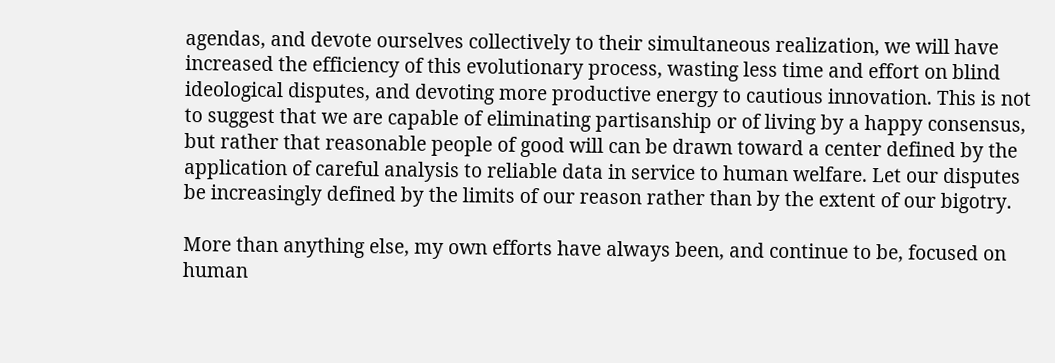agendas, and devote ourselves collectively to their simultaneous realization, we will have increased the efficiency of this evolutionary process, wasting less time and effort on blind ideological disputes, and devoting more productive energy to cautious innovation. This is not to suggest that we are capable of eliminating partisanship or of living by a happy consensus, but rather that reasonable people of good will can be drawn toward a center defined by the application of careful analysis to reliable data in service to human welfare. Let our disputes be increasingly defined by the limits of our reason rather than by the extent of our bigotry.

More than anything else, my own efforts have always been, and continue to be, focused on human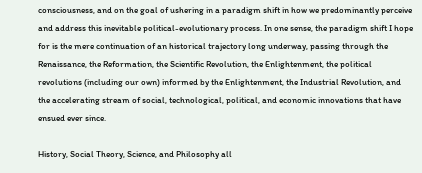consciousness, and on the goal of ushering in a paradigm shift in how we predominantly perceive and address this inevitable political-evolutionary process. In one sense, the paradigm shift I hope for is the mere continuation of an historical trajectory long underway, passing through the Renaissance, the Reformation, the Scientific Revolution, the Enlightenment, the political revolutions (including our own) informed by the Enlightenment, the Industrial Revolution, and the accelerating stream of social, technological, political, and economic innovations that have ensued ever since.

History, Social Theory, Science, and Philosophy all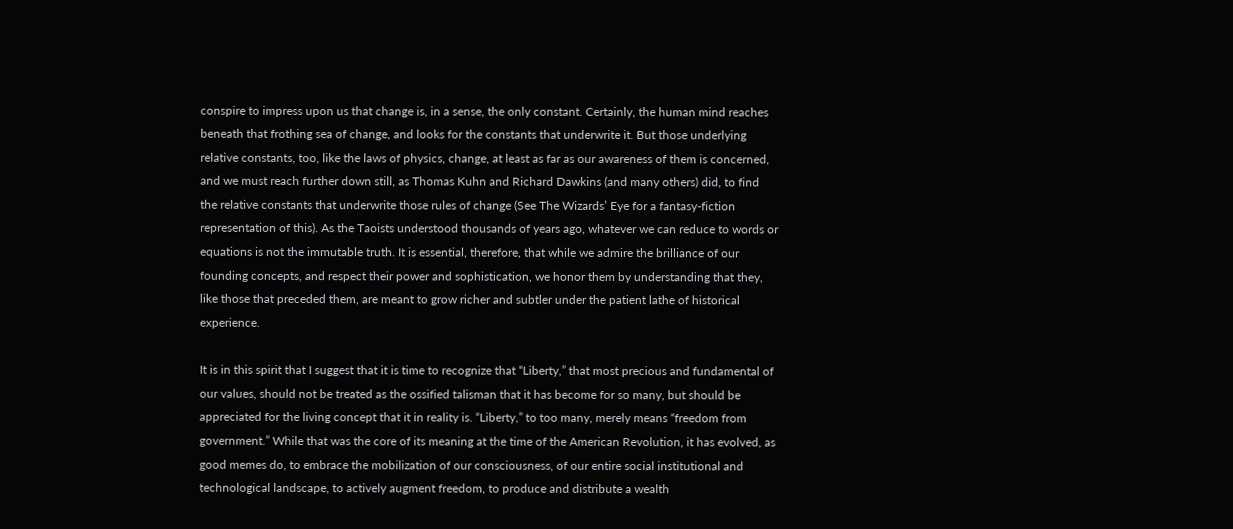conspire to impress upon us that change is, in a sense, the only constant. Certainly, the human mind reaches beneath that frothing sea of change, and looks for the constants that underwrite it. But those underlying relative constants, too, like the laws of physics, change, at least as far as our awareness of them is concerned, and we must reach further down still, as Thomas Kuhn and Richard Dawkins (and many others) did, to find the relative constants that underwrite those rules of change (See The Wizards’ Eye for a fantasy-fiction representation of this). As the Taoists understood thousands of years ago, whatever we can reduce to words or equations is not the immutable truth. It is essential, therefore, that while we admire the brilliance of our founding concepts, and respect their power and sophistication, we honor them by understanding that they, like those that preceded them, are meant to grow richer and subtler under the patient lathe of historical experience.

It is in this spirit that I suggest that it is time to recognize that “Liberty,” that most precious and fundamental of our values, should not be treated as the ossified talisman that it has become for so many, but should be appreciated for the living concept that it in reality is. “Liberty,” to too many, merely means “freedom from government.” While that was the core of its meaning at the time of the American Revolution, it has evolved, as good memes do, to embrace the mobilization of our consciousness, of our entire social institutional and technological landscape, to actively augment freedom, to produce and distribute a wealth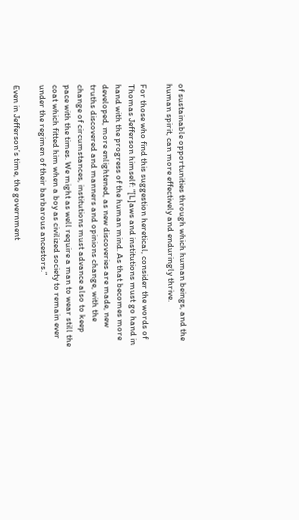of sustainable opportunities through which human beings, and the human spirit, can more effectively and enduringly thrive.

For those who find this suggestion heretical, consider the words of Thomas Jefferson himself: “[L]aws and institutions must go hand in hand with the progress of the human mind. As that becomes more developed, more enlightened, as new discoveries are made, new truths discovered and manners and opinions change, with the change of circumstances, institutions must advance also to keep pace with the times. We might as well require a man to wear still the coat which fitted him when a boy as civilized society to remain ever under the regimen of their barbarous ancestors.”

Even in Jefferson’s time, the government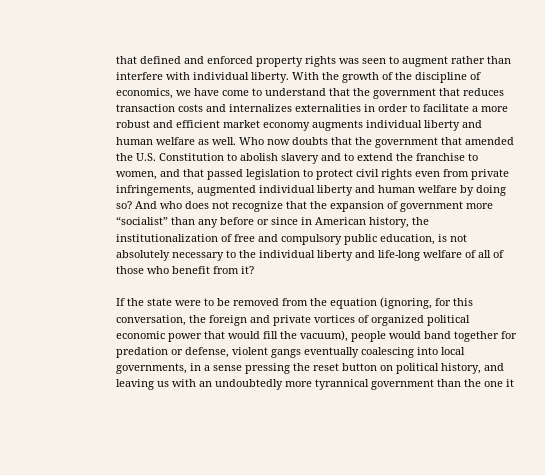that defined and enforced property rights was seen to augment rather than interfere with individual liberty. With the growth of the discipline of economics, we have come to understand that the government that reduces transaction costs and internalizes externalities in order to facilitate a more robust and efficient market economy augments individual liberty and human welfare as well. Who now doubts that the government that amended the U.S. Constitution to abolish slavery and to extend the franchise to women, and that passed legislation to protect civil rights even from private infringements, augmented individual liberty and human welfare by doing so? And who does not recognize that the expansion of government more “socialist” than any before or since in American history, the institutionalization of free and compulsory public education, is not absolutely necessary to the individual liberty and life-long welfare of all of those who benefit from it?

If the state were to be removed from the equation (ignoring, for this conversation, the foreign and private vortices of organized political economic power that would fill the vacuum), people would band together for predation or defense, violent gangs eventually coalescing into local governments, in a sense pressing the reset button on political history, and leaving us with an undoubtedly more tyrannical government than the one it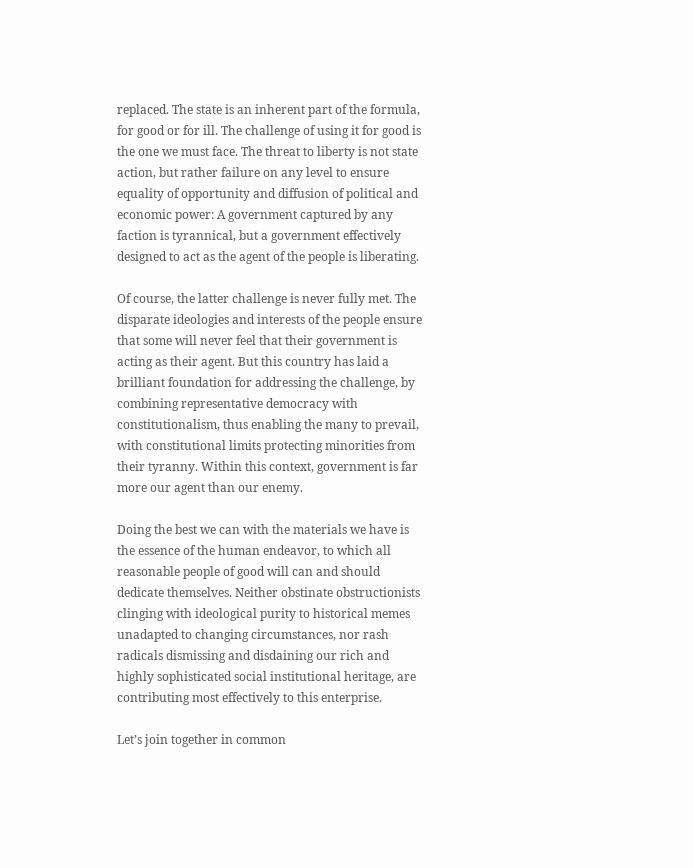replaced. The state is an inherent part of the formula, for good or for ill. The challenge of using it for good is the one we must face. The threat to liberty is not state action, but rather failure on any level to ensure equality of opportunity and diffusion of political and economic power: A government captured by any faction is tyrannical, but a government effectively designed to act as the agent of the people is liberating.

Of course, the latter challenge is never fully met. The disparate ideologies and interests of the people ensure that some will never feel that their government is acting as their agent. But this country has laid a brilliant foundation for addressing the challenge, by combining representative democracy with constitutionalism, thus enabling the many to prevail, with constitutional limits protecting minorities from their tyranny. Within this context, government is far more our agent than our enemy.

Doing the best we can with the materials we have is the essence of the human endeavor, to which all reasonable people of good will can and should dedicate themselves. Neither obstinate obstructionists clinging with ideological purity to historical memes unadapted to changing circumstances, nor rash radicals dismissing and disdaining our rich and highly sophisticated social institutional heritage, are contributing most effectively to this enterprise.

Let’s join together in common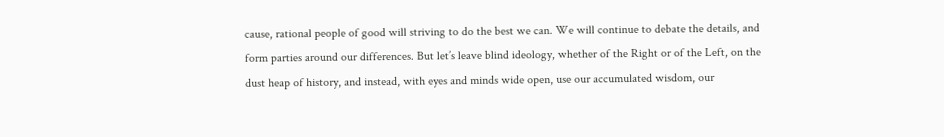cause, rational people of good will striving to do the best we can. We will continue to debate the details, and form parties around our differences. But let’s leave blind ideology, whether of the Right or of the Left, on the dust heap of history, and instead, with eyes and minds wide open, use our accumulated wisdom, our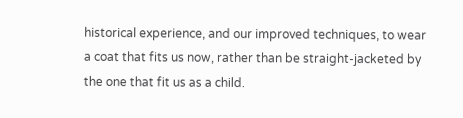historical experience, and our improved techniques, to wear a coat that fits us now, rather than be straight-jacketed by the one that fit us as a child.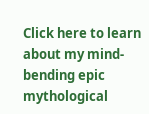Click here to learn about my mind-bending epic mythological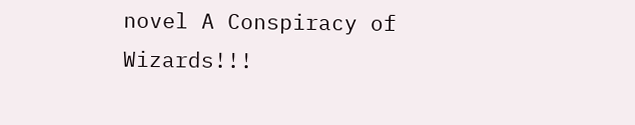novel A Conspiracy of Wizards!!!